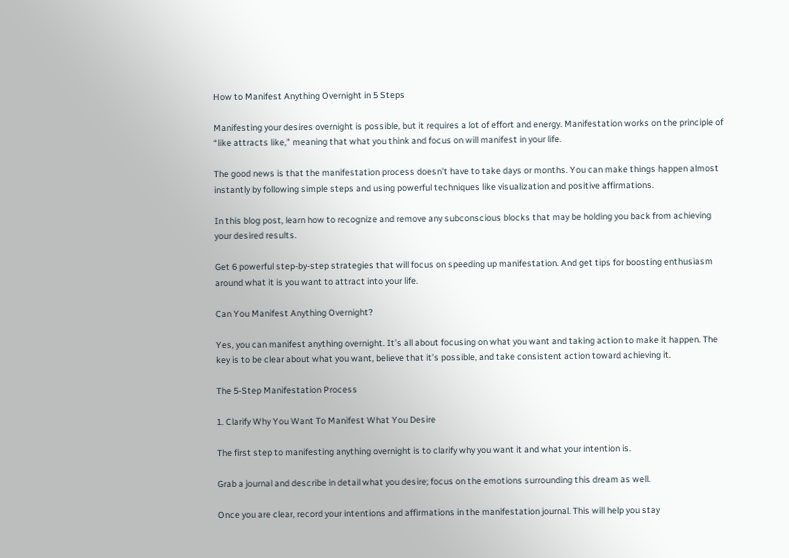How to Manifest Anything Overnight in 5 Steps

Manifesting your desires overnight is possible, but it requires a lot of effort and energy. Manifestation works on the principle of “like attracts like,” meaning that what you think and focus on will manifest in your life.

The good news is that the manifestation process doesn’t have to take days or months. You can make things happen almost instantly by following simple steps and using powerful techniques like visualization and positive affirmations.

In this blog post, learn how to recognize and remove any subconscious blocks that may be holding you back from achieving your desired results.

Get 6 powerful step-by-step strategies that will focus on speeding up manifestation. And get tips for boosting enthusiasm around what it is you want to attract into your life.

Can You Manifest Anything Overnight?

Yes, you can manifest anything overnight. It’s all about focusing on what you want and taking action to make it happen. The key is to be clear about what you want, believe that it’s possible, and take consistent action toward achieving it.

The 5-Step Manifestation Process

1. Clarify Why You Want To Manifest What You Desire

The first step to manifesting anything overnight is to clarify why you want it and what your intention is.

Grab a journal and describe in detail what you desire; focus on the emotions surrounding this dream as well.

Once you are clear, record your intentions and affirmations in the manifestation journal. This will help you stay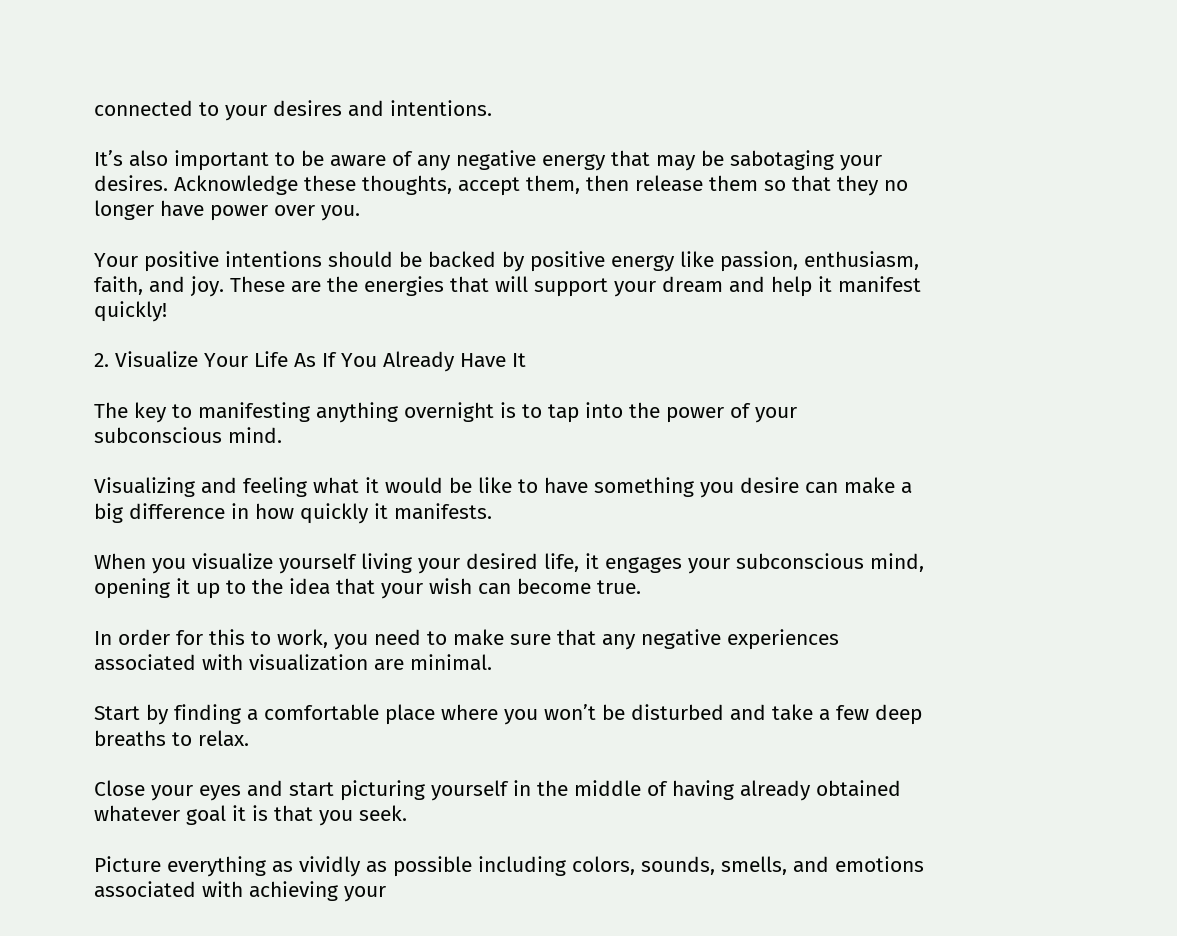connected to your desires and intentions.

It’s also important to be aware of any negative energy that may be sabotaging your desires. Acknowledge these thoughts, accept them, then release them so that they no longer have power over you.

Your positive intentions should be backed by positive energy like passion, enthusiasm, faith, and joy. These are the energies that will support your dream and help it manifest quickly!

2. Visualize Your Life As If You Already Have It

The key to manifesting anything overnight is to tap into the power of your subconscious mind.

Visualizing and feeling what it would be like to have something you desire can make a big difference in how quickly it manifests.

When you visualize yourself living your desired life, it engages your subconscious mind, opening it up to the idea that your wish can become true.

In order for this to work, you need to make sure that any negative experiences associated with visualization are minimal.

Start by finding a comfortable place where you won’t be disturbed and take a few deep breaths to relax.

Close your eyes and start picturing yourself in the middle of having already obtained whatever goal it is that you seek.

Picture everything as vividly as possible including colors, sounds, smells, and emotions associated with achieving your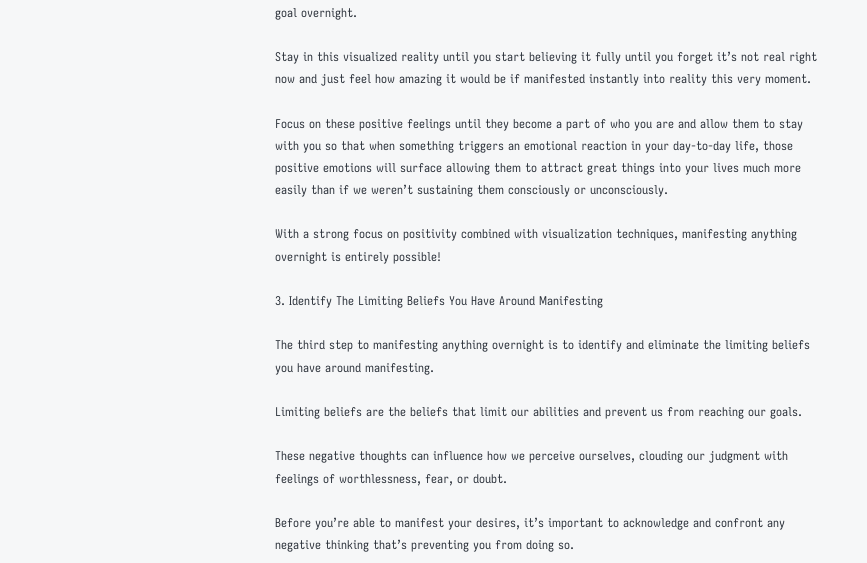goal overnight.

Stay in this visualized reality until you start believing it fully until you forget it’s not real right now and just feel how amazing it would be if manifested instantly into reality this very moment.

Focus on these positive feelings until they become a part of who you are and allow them to stay with you so that when something triggers an emotional reaction in your day-to-day life, those positive emotions will surface allowing them to attract great things into your lives much more easily than if we weren’t sustaining them consciously or unconsciously.

With a strong focus on positivity combined with visualization techniques, manifesting anything overnight is entirely possible!

3. Identify The Limiting Beliefs You Have Around Manifesting

The third step to manifesting anything overnight is to identify and eliminate the limiting beliefs you have around manifesting.

Limiting beliefs are the beliefs that limit our abilities and prevent us from reaching our goals.

These negative thoughts can influence how we perceive ourselves, clouding our judgment with feelings of worthlessness, fear, or doubt.

Before you’re able to manifest your desires, it’s important to acknowledge and confront any negative thinking that’s preventing you from doing so.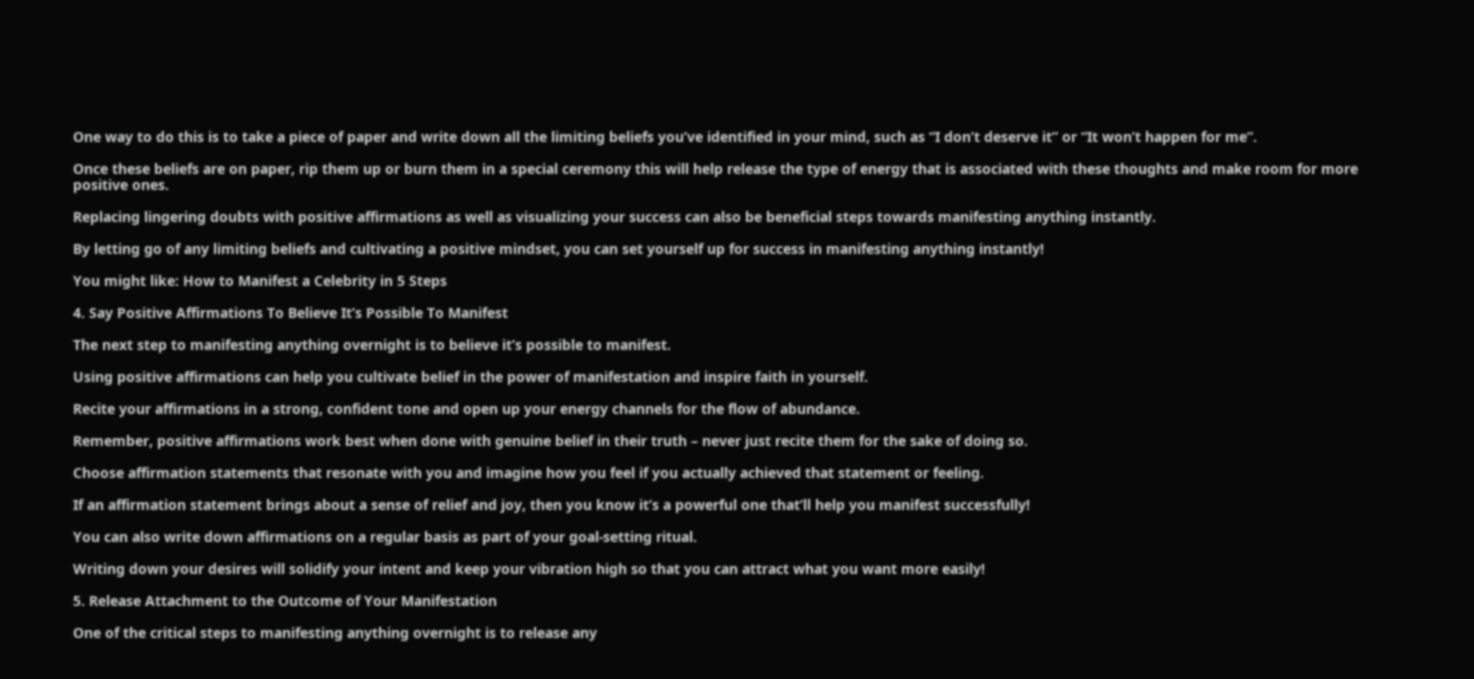One way to do this is to take a piece of paper and write down all the limiting beliefs you’ve identified in your mind, such as “I don’t deserve it” or “It won’t happen for me”.

Once these beliefs are on paper, rip them up or burn them in a special ceremony this will help release the type of energy that is associated with these thoughts and make room for more positive ones.

Replacing lingering doubts with positive affirmations as well as visualizing your success can also be beneficial steps towards manifesting anything instantly.

By letting go of any limiting beliefs and cultivating a positive mindset, you can set yourself up for success in manifesting anything instantly!

You might like: How to Manifest a Celebrity in 5 Steps

4. Say Positive Affirmations To Believe It’s Possible To Manifest

The next step to manifesting anything overnight is to believe it’s possible to manifest.

Using positive affirmations can help you cultivate belief in the power of manifestation and inspire faith in yourself.

Recite your affirmations in a strong, confident tone and open up your energy channels for the flow of abundance.

Remember, positive affirmations work best when done with genuine belief in their truth – never just recite them for the sake of doing so.

Choose affirmation statements that resonate with you and imagine how you feel if you actually achieved that statement or feeling.

If an affirmation statement brings about a sense of relief and joy, then you know it’s a powerful one that’ll help you manifest successfully!

You can also write down affirmations on a regular basis as part of your goal-setting ritual.

Writing down your desires will solidify your intent and keep your vibration high so that you can attract what you want more easily!

5. Release Attachment to the Outcome of Your Manifestation

One of the critical steps to manifesting anything overnight is to release any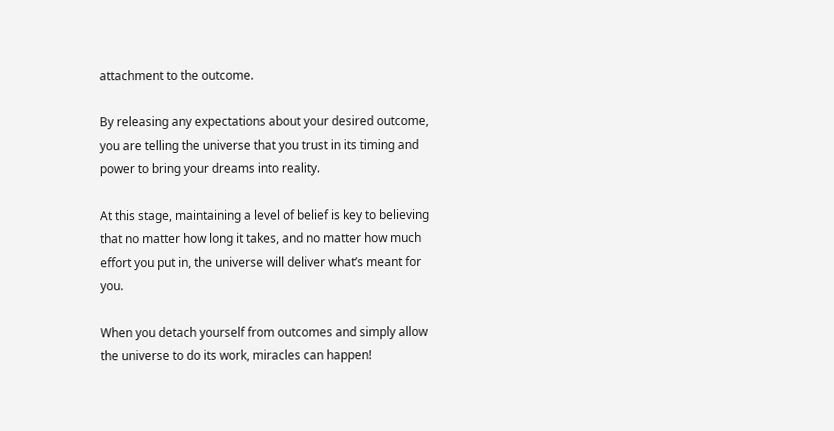attachment to the outcome.

By releasing any expectations about your desired outcome, you are telling the universe that you trust in its timing and power to bring your dreams into reality.

At this stage, maintaining a level of belief is key to believing that no matter how long it takes, and no matter how much effort you put in, the universe will deliver what’s meant for you.

When you detach yourself from outcomes and simply allow the universe to do its work, miracles can happen!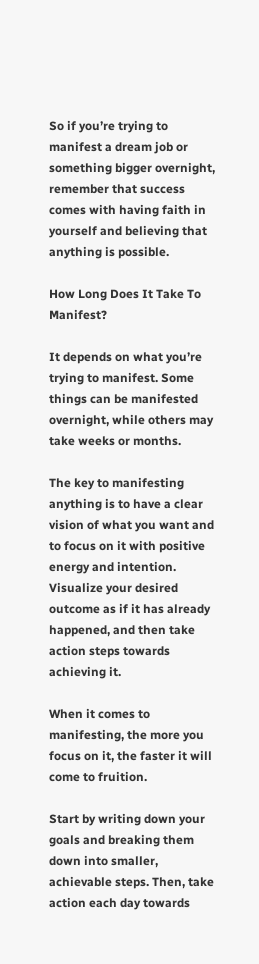So if you’re trying to manifest a dream job or something bigger overnight, remember that success comes with having faith in yourself and believing that anything is possible.

How Long Does It Take To Manifest?

It depends on what you’re trying to manifest. Some things can be manifested overnight, while others may take weeks or months.

The key to manifesting anything is to have a clear vision of what you want and to focus on it with positive energy and intention. Visualize your desired outcome as if it has already happened, and then take action steps towards achieving it.

When it comes to manifesting, the more you focus on it, the faster it will come to fruition.

Start by writing down your goals and breaking them down into smaller, achievable steps. Then, take action each day towards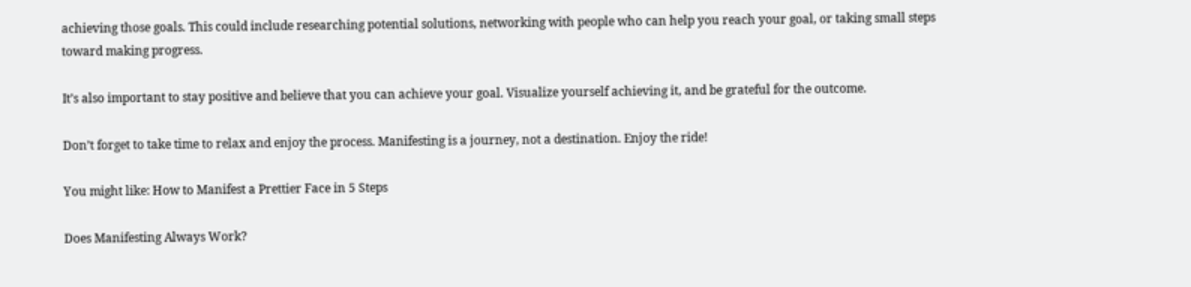achieving those goals. This could include researching potential solutions, networking with people who can help you reach your goal, or taking small steps toward making progress.

It’s also important to stay positive and believe that you can achieve your goal. Visualize yourself achieving it, and be grateful for the outcome.

Don’t forget to take time to relax and enjoy the process. Manifesting is a journey, not a destination. Enjoy the ride!

You might like: How to Manifest a Prettier Face in 5 Steps

Does Manifesting Always Work?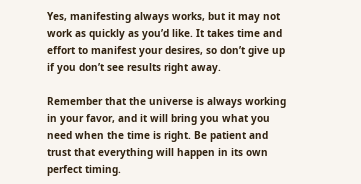Yes, manifesting always works, but it may not work as quickly as you’d like. It takes time and effort to manifest your desires, so don’t give up if you don’t see results right away.

Remember that the universe is always working in your favor, and it will bring you what you need when the time is right. Be patient and trust that everything will happen in its own perfect timing.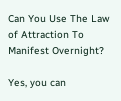Can You Use The Law of Attraction To Manifest Overnight?

Yes, you can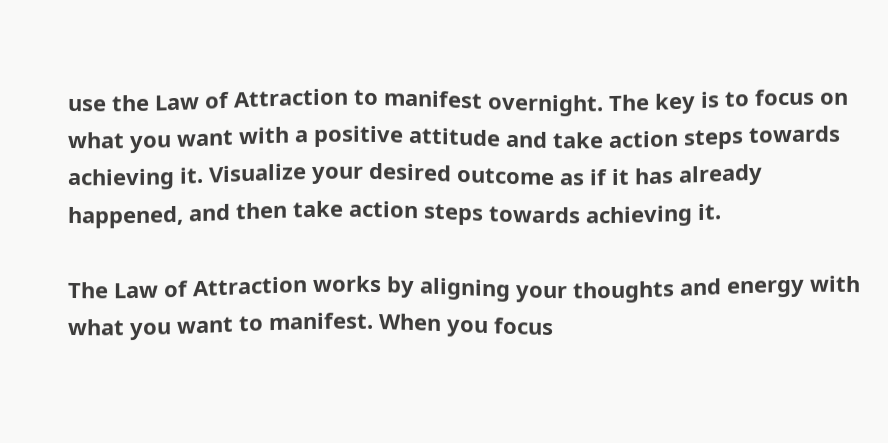use the Law of Attraction to manifest overnight. The key is to focus on what you want with a positive attitude and take action steps towards achieving it. Visualize your desired outcome as if it has already happened, and then take action steps towards achieving it.

The Law of Attraction works by aligning your thoughts and energy with what you want to manifest. When you focus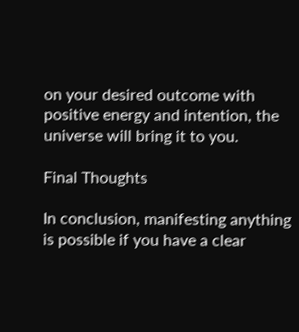on your desired outcome with positive energy and intention, the universe will bring it to you.

Final Thoughts

In conclusion, manifesting anything is possible if you have a clear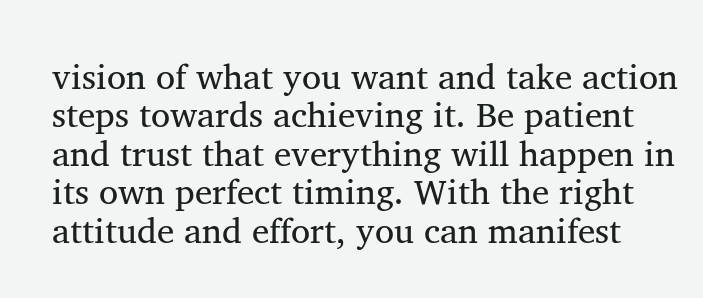vision of what you want and take action steps towards achieving it. Be patient and trust that everything will happen in its own perfect timing. With the right attitude and effort, you can manifest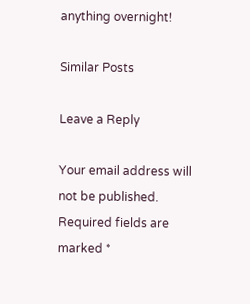anything overnight!

Similar Posts

Leave a Reply

Your email address will not be published. Required fields are marked *